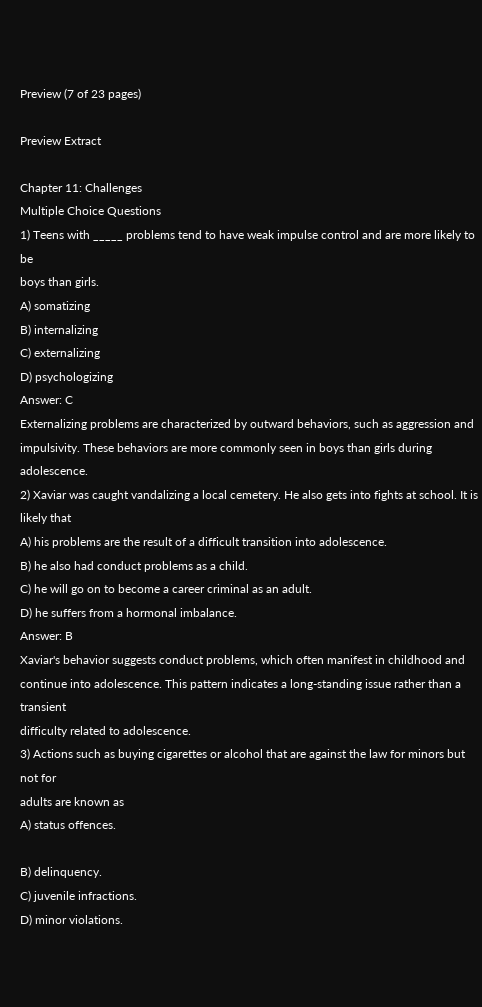Preview (7 of 23 pages)

Preview Extract

Chapter 11: Challenges
Multiple Choice Questions
1) Teens with _____ problems tend to have weak impulse control and are more likely to be
boys than girls.
A) somatizing
B) internalizing
C) externalizing
D) psychologizing
Answer: C
Externalizing problems are characterized by outward behaviors, such as aggression and
impulsivity. These behaviors are more commonly seen in boys than girls during adolescence.
2) Xaviar was caught vandalizing a local cemetery. He also gets into fights at school. It is
likely that
A) his problems are the result of a difficult transition into adolescence.
B) he also had conduct problems as a child.
C) he will go on to become a career criminal as an adult.
D) he suffers from a hormonal imbalance.
Answer: B
Xaviar's behavior suggests conduct problems, which often manifest in childhood and
continue into adolescence. This pattern indicates a long-standing issue rather than a transient
difficulty related to adolescence.
3) Actions such as buying cigarettes or alcohol that are against the law for minors but not for
adults are known as
A) status offences.

B) delinquency.
C) juvenile infractions.
D) minor violations.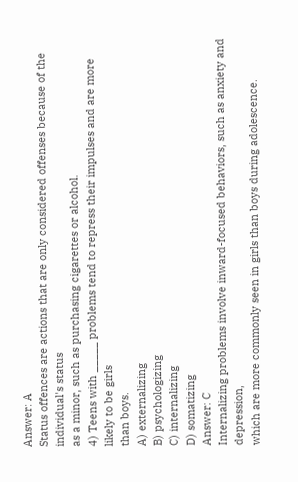Answer: A
Status offences are actions that are only considered offenses because of the individual's status
as a minor, such as purchasing cigarettes or alcohol.
4) Teens with _____ problems tend to repress their impulses and are more likely to be girls
than boys.
A) externalizing
B) psychologizing
C) internalizing
D) somatizing
Answer: C
Internalizing problems involve inward-focused behaviors, such as anxiety and depression,
which are more commonly seen in girls than boys during adolescence.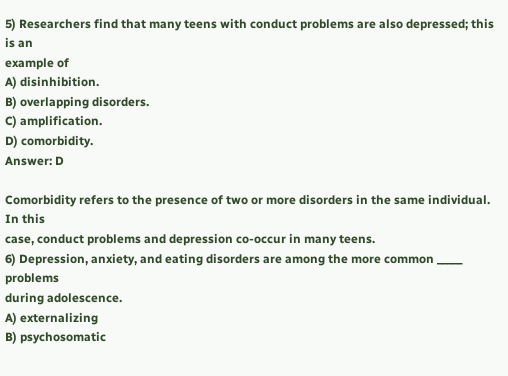5) Researchers find that many teens with conduct problems are also depressed; this is an
example of
A) disinhibition.
B) overlapping disorders.
C) amplification.
D) comorbidity.
Answer: D

Comorbidity refers to the presence of two or more disorders in the same individual. In this
case, conduct problems and depression co-occur in many teens.
6) Depression, anxiety, and eating disorders are among the more common _____ problems
during adolescence.
A) externalizing
B) psychosomatic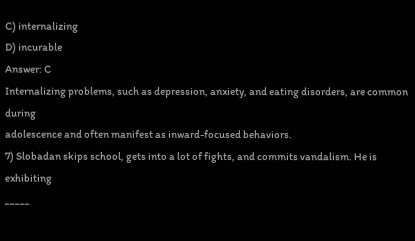C) internalizing
D) incurable
Answer: C
Internalizing problems, such as depression, anxiety, and eating disorders, are common during
adolescence and often manifest as inward-focused behaviors.
7) Slobadan skips school, gets into a lot of fights, and commits vandalism. He is exhibiting
_____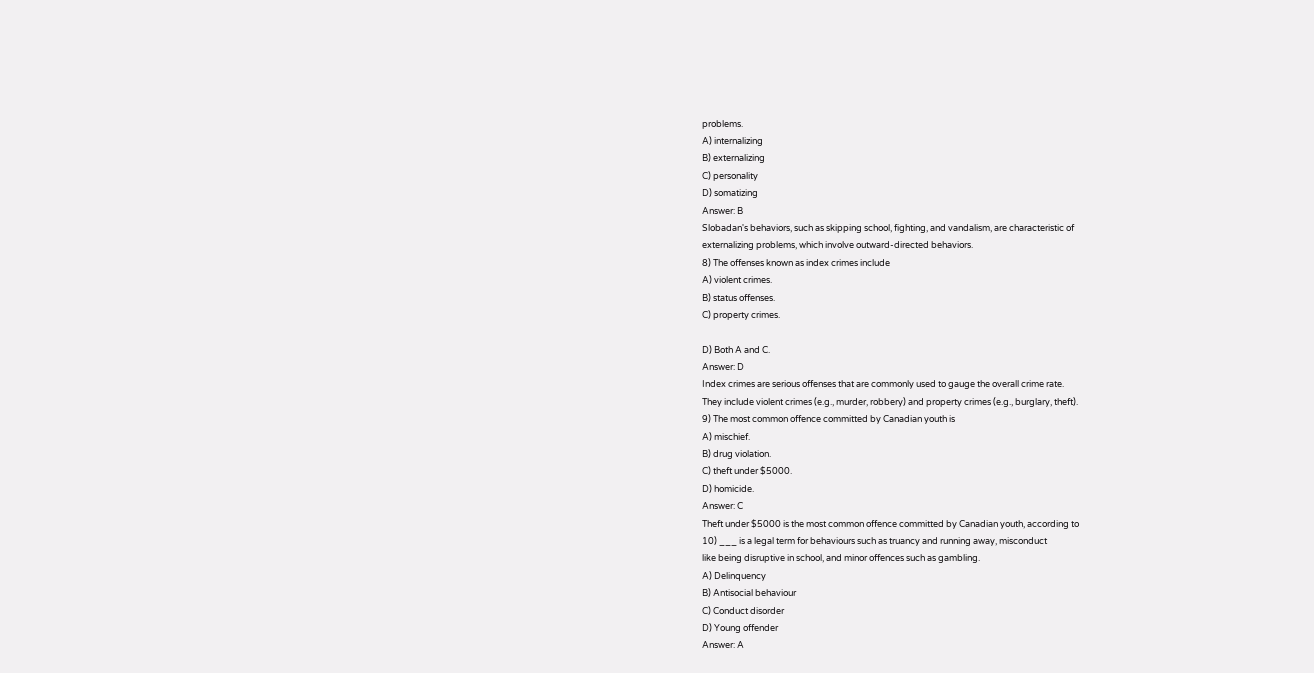problems.
A) internalizing
B) externalizing
C) personality
D) somatizing
Answer: B
Slobadan's behaviors, such as skipping school, fighting, and vandalism, are characteristic of
externalizing problems, which involve outward-directed behaviors.
8) The offenses known as index crimes include
A) violent crimes.
B) status offenses.
C) property crimes.

D) Both A and C.
Answer: D
Index crimes are serious offenses that are commonly used to gauge the overall crime rate.
They include violent crimes (e.g., murder, robbery) and property crimes (e.g., burglary, theft).
9) The most common offence committed by Canadian youth is
A) mischief.
B) drug violation.
C) theft under $5000.
D) homicide.
Answer: C
Theft under $5000 is the most common offence committed by Canadian youth, according to
10) ___ is a legal term for behaviours such as truancy and running away, misconduct
like being disruptive in school, and minor offences such as gambling.
A) Delinquency
B) Antisocial behaviour
C) Conduct disorder
D) Young offender
Answer: A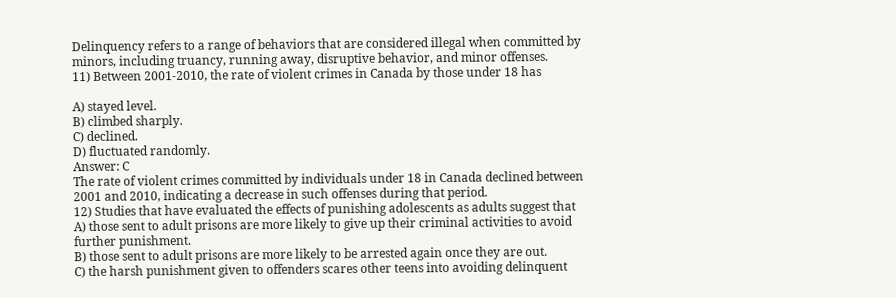Delinquency refers to a range of behaviors that are considered illegal when committed by
minors, including truancy, running away, disruptive behavior, and minor offenses.
11) Between 2001-2010, the rate of violent crimes in Canada by those under 18 has

A) stayed level.
B) climbed sharply.
C) declined.
D) fluctuated randomly.
Answer: C
The rate of violent crimes committed by individuals under 18 in Canada declined between
2001 and 2010, indicating a decrease in such offenses during that period.
12) Studies that have evaluated the effects of punishing adolescents as adults suggest that
A) those sent to adult prisons are more likely to give up their criminal activities to avoid
further punishment.
B) those sent to adult prisons are more likely to be arrested again once they are out.
C) the harsh punishment given to offenders scares other teens into avoiding delinquent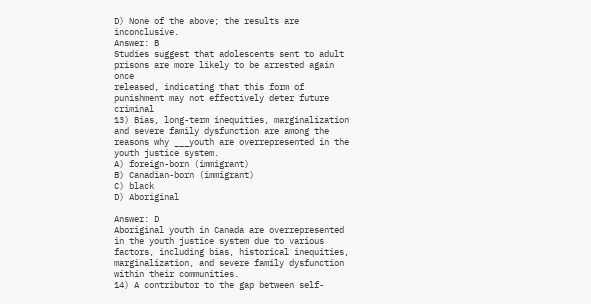D) None of the above; the results are inconclusive.
Answer: B
Studies suggest that adolescents sent to adult prisons are more likely to be arrested again once
released, indicating that this form of punishment may not effectively deter future criminal
13) Bias, long-term inequities, marginalization and severe family dysfunction are among the
reasons why ___youth are overrepresented in the youth justice system.
A) foreign-born (immigrant)
B) Canadian-born (immigrant)
C) black
D) Aboriginal

Answer: D
Aboriginal youth in Canada are overrepresented in the youth justice system due to various
factors, including bias, historical inequities, marginalization, and severe family dysfunction
within their communities.
14) A contributor to the gap between self-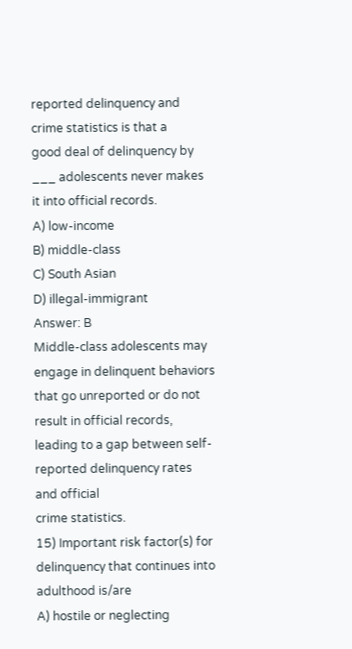reported delinquency and crime statistics is that a
good deal of delinquency by ___ adolescents never makes it into official records.
A) low-income
B) middle-class
C) South Asian
D) illegal-immigrant
Answer: B
Middle-class adolescents may engage in delinquent behaviors that go unreported or do not
result in official records, leading to a gap between self-reported delinquency rates and official
crime statistics.
15) Important risk factor(s) for delinquency that continues into adulthood is/are
A) hostile or neglecting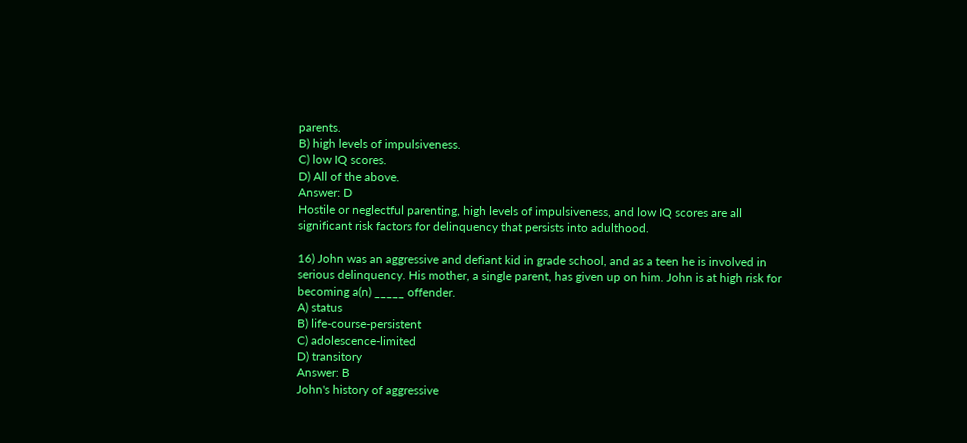parents.
B) high levels of impulsiveness.
C) low IQ scores.
D) All of the above.
Answer: D
Hostile or neglectful parenting, high levels of impulsiveness, and low IQ scores are all
significant risk factors for delinquency that persists into adulthood.

16) John was an aggressive and defiant kid in grade school, and as a teen he is involved in
serious delinquency. His mother, a single parent, has given up on him. John is at high risk for
becoming a(n) _____ offender.
A) status
B) life-course-persistent
C) adolescence-limited
D) transitory
Answer: B
John's history of aggressive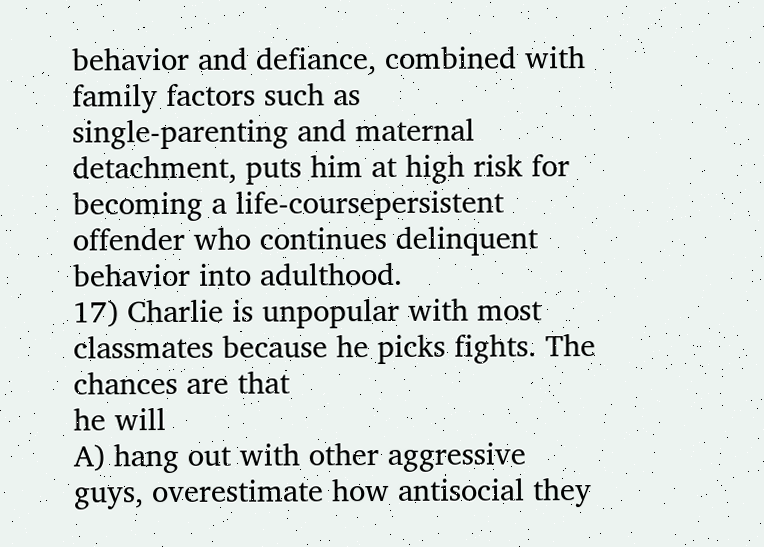behavior and defiance, combined with family factors such as
single-parenting and maternal detachment, puts him at high risk for becoming a life-coursepersistent offender who continues delinquent behavior into adulthood.
17) Charlie is unpopular with most classmates because he picks fights. The chances are that
he will
A) hang out with other aggressive guys, overestimate how antisocial they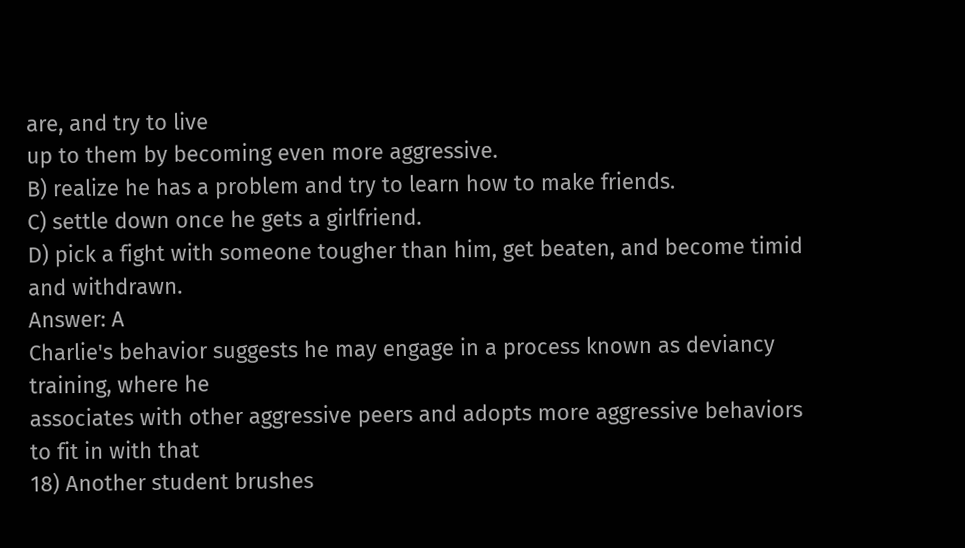are, and try to live
up to them by becoming even more aggressive.
B) realize he has a problem and try to learn how to make friends.
C) settle down once he gets a girlfriend.
D) pick a fight with someone tougher than him, get beaten, and become timid and withdrawn.
Answer: A
Charlie's behavior suggests he may engage in a process known as deviancy training, where he
associates with other aggressive peers and adopts more aggressive behaviors to fit in with that
18) Another student brushes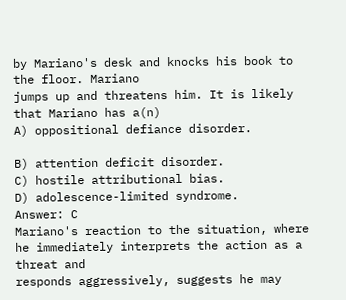by Mariano's desk and knocks his book to the floor. Mariano
jumps up and threatens him. It is likely that Mariano has a(n)
A) oppositional defiance disorder.

B) attention deficit disorder.
C) hostile attributional bias.
D) adolescence-limited syndrome.
Answer: C
Mariano's reaction to the situation, where he immediately interprets the action as a threat and
responds aggressively, suggests he may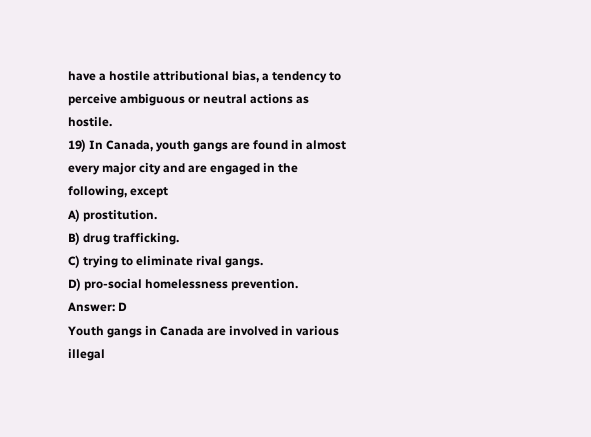have a hostile attributional bias, a tendency to
perceive ambiguous or neutral actions as hostile.
19) In Canada, youth gangs are found in almost every major city and are engaged in the
following, except
A) prostitution.
B) drug trafficking.
C) trying to eliminate rival gangs.
D) pro-social homelessness prevention.
Answer: D
Youth gangs in Canada are involved in various illegal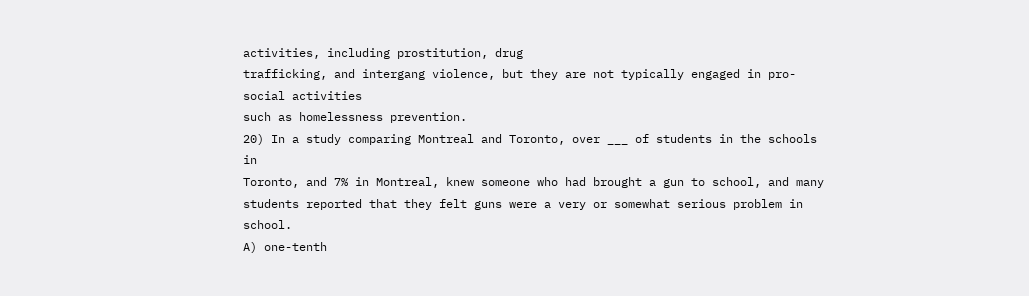activities, including prostitution, drug
trafficking, and intergang violence, but they are not typically engaged in pro-social activities
such as homelessness prevention.
20) In a study comparing Montreal and Toronto, over ___ of students in the schools in
Toronto, and 7% in Montreal, knew someone who had brought a gun to school, and many
students reported that they felt guns were a very or somewhat serious problem in school.
A) one-tenth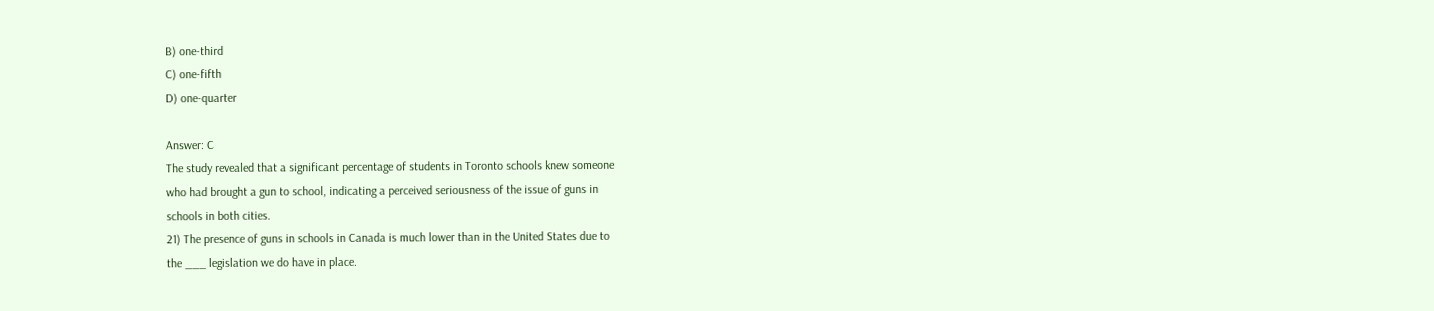B) one-third
C) one-fifth
D) one-quarter

Answer: C
The study revealed that a significant percentage of students in Toronto schools knew someone
who had brought a gun to school, indicating a perceived seriousness of the issue of guns in
schools in both cities.
21) The presence of guns in schools in Canada is much lower than in the United States due to
the ___ legislation we do have in place.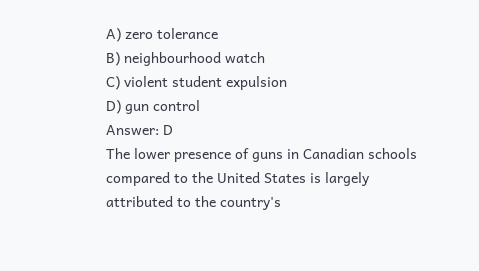A) zero tolerance
B) neighbourhood watch
C) violent student expulsion
D) gun control
Answer: D
The lower presence of guns in Canadian schools compared to the United States is largely
attributed to the country's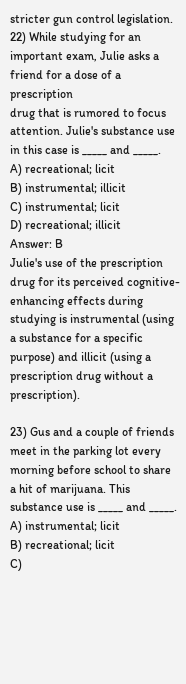stricter gun control legislation.
22) While studying for an important exam, Julie asks a friend for a dose of a prescription
drug that is rumored to focus attention. Julie's substance use in this case is _____ and _____.
A) recreational; licit
B) instrumental; illicit
C) instrumental; licit
D) recreational; illicit
Answer: B
Julie's use of the prescription drug for its perceived cognitive-enhancing effects during
studying is instrumental (using a substance for a specific purpose) and illicit (using a
prescription drug without a prescription).

23) Gus and a couple of friends meet in the parking lot every morning before school to share
a hit of marijuana. This substance use is _____ and _____.
A) instrumental; licit
B) recreational; licit
C)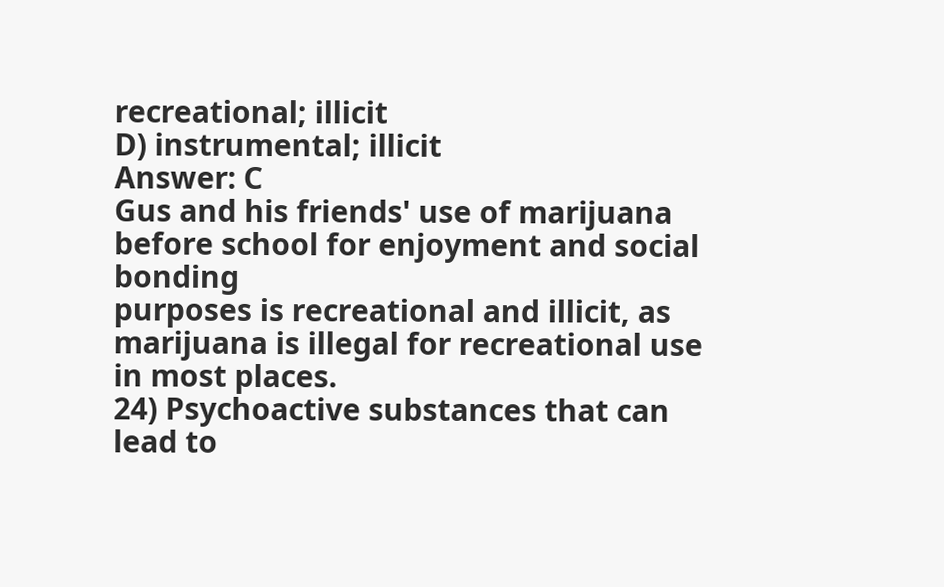recreational; illicit
D) instrumental; illicit
Answer: C
Gus and his friends' use of marijuana before school for enjoyment and social bonding
purposes is recreational and illicit, as marijuana is illegal for recreational use in most places.
24) Psychoactive substances that can lead to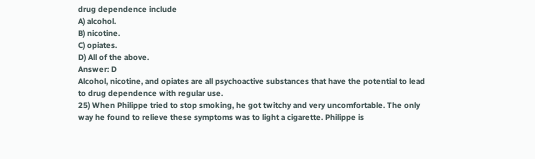drug dependence include
A) alcohol.
B) nicotine.
C) opiates.
D) All of the above.
Answer: D
Alcohol, nicotine, and opiates are all psychoactive substances that have the potential to lead
to drug dependence with regular use.
25) When Philippe tried to stop smoking, he got twitchy and very uncomfortable. The only
way he found to relieve these symptoms was to light a cigarette. Philippe is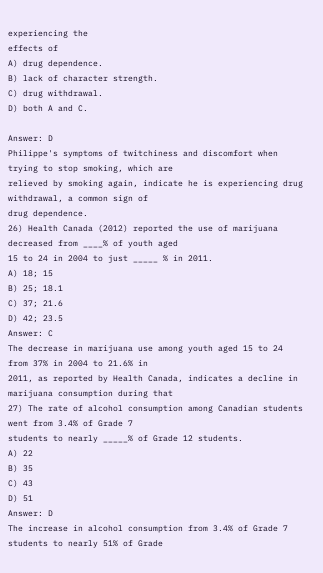experiencing the
effects of
A) drug dependence.
B) lack of character strength.
C) drug withdrawal.
D) both A and C.

Answer: D
Philippe's symptoms of twitchiness and discomfort when trying to stop smoking, which are
relieved by smoking again, indicate he is experiencing drug withdrawal, a common sign of
drug dependence.
26) Health Canada (2012) reported the use of marijuana decreased from ____% of youth aged
15 to 24 in 2004 to just _____ % in 2011.
A) 18; 15
B) 25; 18.1
C) 37; 21.6
D) 42; 23.5
Answer: C
The decrease in marijuana use among youth aged 15 to 24 from 37% in 2004 to 21.6% in
2011, as reported by Health Canada, indicates a decline in marijuana consumption during that
27) The rate of alcohol consumption among Canadian students went from 3.4% of Grade 7
students to nearly _____% of Grade 12 students.
A) 22
B) 35
C) 43
D) 51
Answer: D
The increase in alcohol consumption from 3.4% of Grade 7 students to nearly 51% of Grade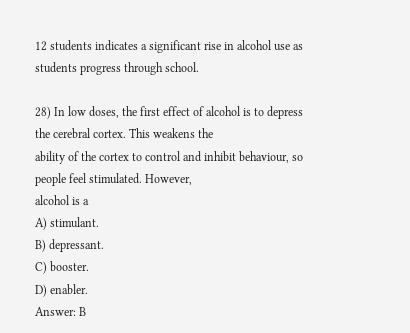12 students indicates a significant rise in alcohol use as students progress through school.

28) In low doses, the first effect of alcohol is to depress the cerebral cortex. This weakens the
ability of the cortex to control and inhibit behaviour, so people feel stimulated. However,
alcohol is a
A) stimulant.
B) depressant.
C) booster.
D) enabler.
Answer: B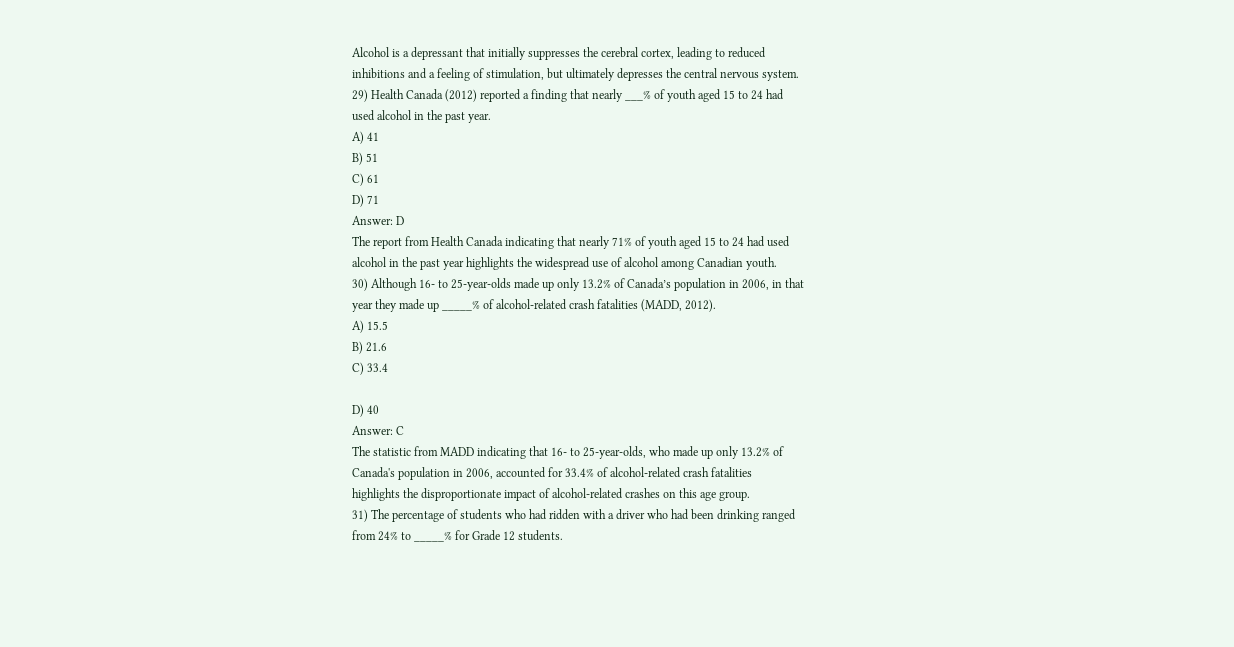Alcohol is a depressant that initially suppresses the cerebral cortex, leading to reduced
inhibitions and a feeling of stimulation, but ultimately depresses the central nervous system.
29) Health Canada (2012) reported a finding that nearly ___% of youth aged 15 to 24 had
used alcohol in the past year.
A) 41
B) 51
C) 61
D) 71
Answer: D
The report from Health Canada indicating that nearly 71% of youth aged 15 to 24 had used
alcohol in the past year highlights the widespread use of alcohol among Canadian youth.
30) Although 16- to 25-year-olds made up only 13.2% of Canada’s population in 2006, in that
year they made up _____% of alcohol-related crash fatalities (MADD, 2012).
A) 15.5
B) 21.6
C) 33.4

D) 40
Answer: C
The statistic from MADD indicating that 16- to 25-year-olds, who made up only 13.2% of
Canada's population in 2006, accounted for 33.4% of alcohol-related crash fatalities
highlights the disproportionate impact of alcohol-related crashes on this age group.
31) The percentage of students who had ridden with a driver who had been drinking ranged
from 24% to _____% for Grade 12 students.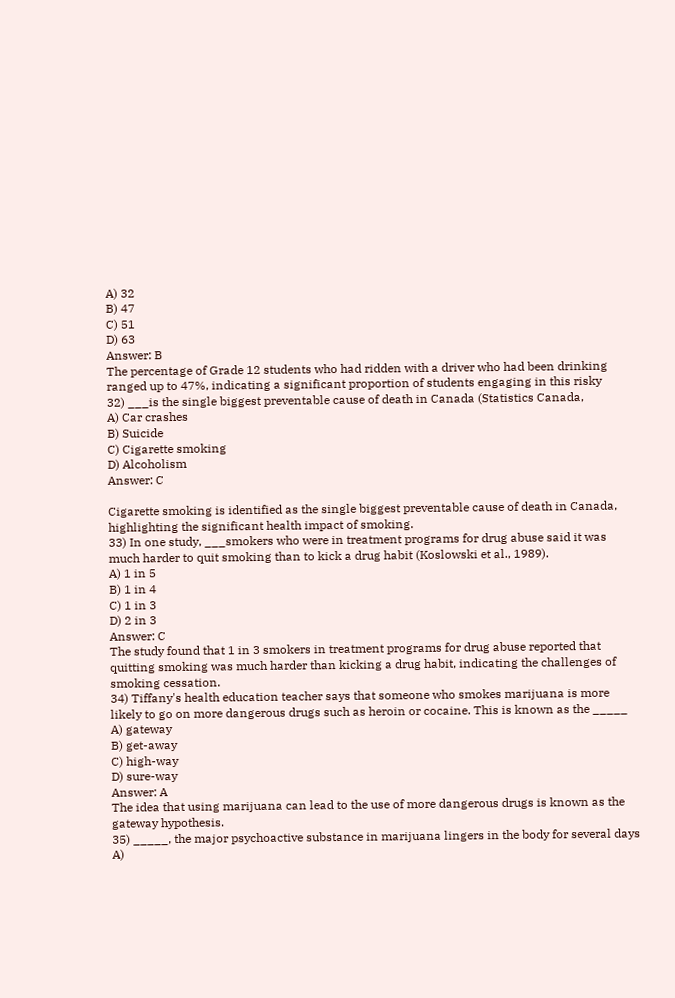A) 32
B) 47
C) 51
D) 63
Answer: B
The percentage of Grade 12 students who had ridden with a driver who had been drinking
ranged up to 47%, indicating a significant proportion of students engaging in this risky
32) ___is the single biggest preventable cause of death in Canada (Statistics Canada,
A) Car crashes
B) Suicide
C) Cigarette smoking
D) Alcoholism
Answer: C

Cigarette smoking is identified as the single biggest preventable cause of death in Canada,
highlighting the significant health impact of smoking.
33) In one study, ___smokers who were in treatment programs for drug abuse said it was
much harder to quit smoking than to kick a drug habit (Koslowski et al., 1989).
A) 1 in 5
B) 1 in 4
C) 1 in 3
D) 2 in 3
Answer: C
The study found that 1 in 3 smokers in treatment programs for drug abuse reported that
quitting smoking was much harder than kicking a drug habit, indicating the challenges of
smoking cessation.
34) Tiffany's health education teacher says that someone who smokes marijuana is more
likely to go on more dangerous drugs such as heroin or cocaine. This is known as the _____
A) gateway
B) get-away
C) high-way
D) sure-way
Answer: A
The idea that using marijuana can lead to the use of more dangerous drugs is known as the
gateway hypothesis.
35) _____, the major psychoactive substance in marijuana lingers in the body for several days
A)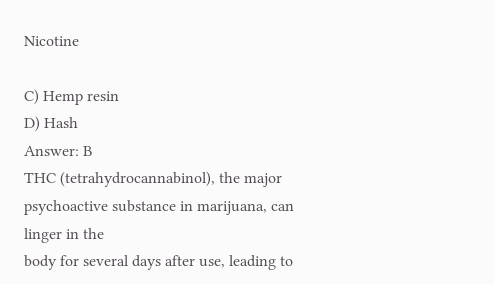Nicotine

C) Hemp resin
D) Hash
Answer: B
THC (tetrahydrocannabinol), the major psychoactive substance in marijuana, can linger in the
body for several days after use, leading to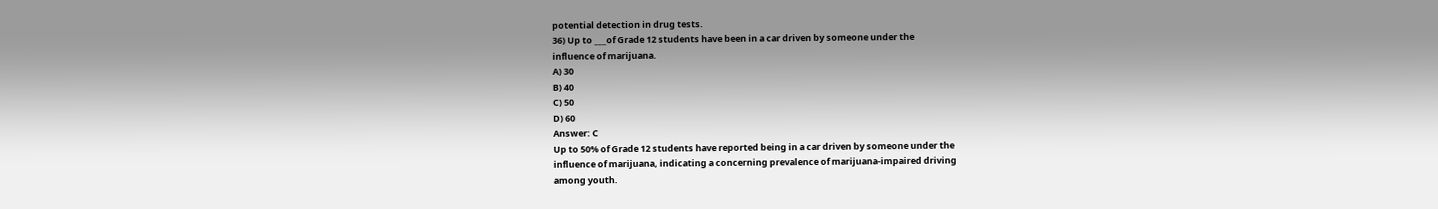potential detection in drug tests.
36) Up to ___of Grade 12 students have been in a car driven by someone under the
influence of marijuana.
A) 30
B) 40
C) 50
D) 60
Answer: C
Up to 50% of Grade 12 students have reported being in a car driven by someone under the
influence of marijuana, indicating a concerning prevalence of marijuana-impaired driving
among youth.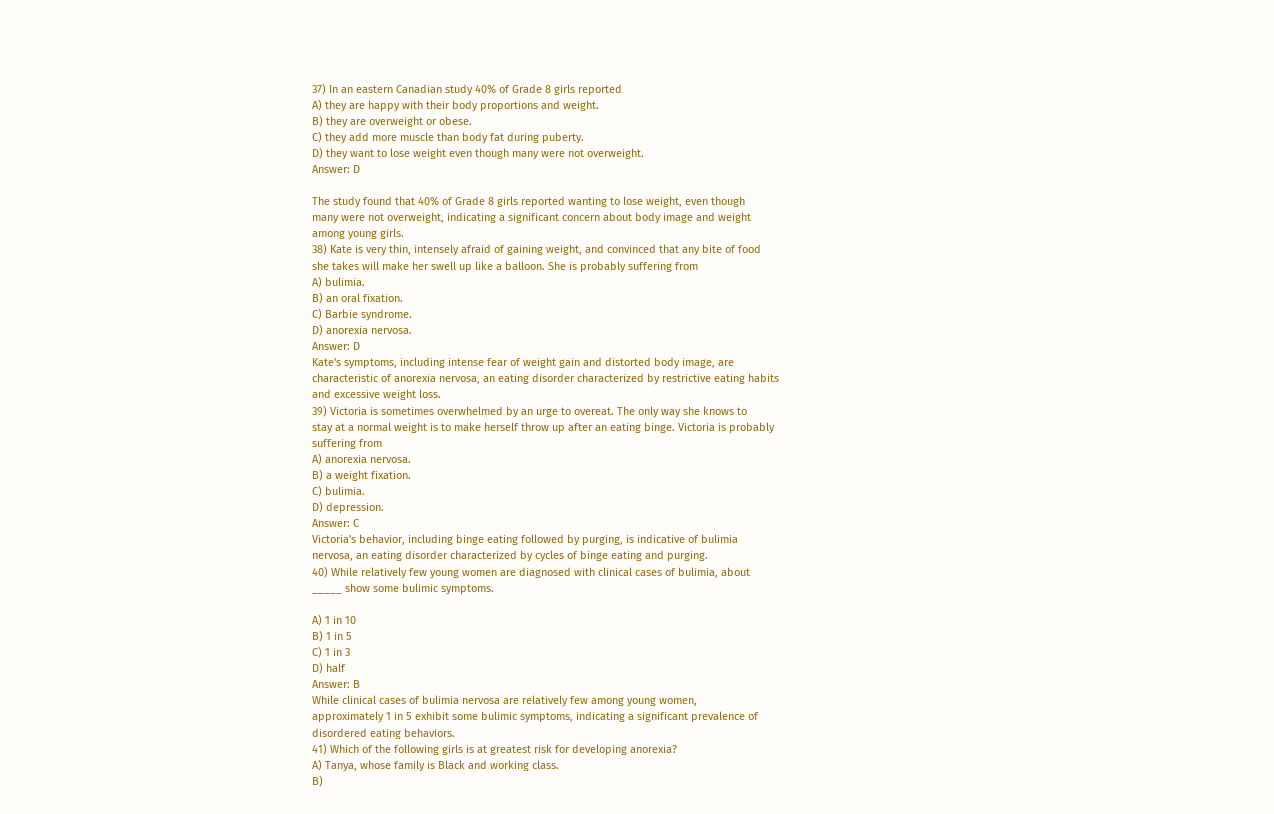37) In an eastern Canadian study 40% of Grade 8 girls reported
A) they are happy with their body proportions and weight.
B) they are overweight or obese.
C) they add more muscle than body fat during puberty.
D) they want to lose weight even though many were not overweight.
Answer: D

The study found that 40% of Grade 8 girls reported wanting to lose weight, even though
many were not overweight, indicating a significant concern about body image and weight
among young girls.
38) Kate is very thin, intensely afraid of gaining weight, and convinced that any bite of food
she takes will make her swell up like a balloon. She is probably suffering from
A) bulimia.
B) an oral fixation.
C) Barbie syndrome.
D) anorexia nervosa.
Answer: D
Kate's symptoms, including intense fear of weight gain and distorted body image, are
characteristic of anorexia nervosa, an eating disorder characterized by restrictive eating habits
and excessive weight loss.
39) Victoria is sometimes overwhelmed by an urge to overeat. The only way she knows to
stay at a normal weight is to make herself throw up after an eating binge. Victoria is probably
suffering from
A) anorexia nervosa.
B) a weight fixation.
C) bulimia.
D) depression.
Answer: C
Victoria's behavior, including binge eating followed by purging, is indicative of bulimia
nervosa, an eating disorder characterized by cycles of binge eating and purging.
40) While relatively few young women are diagnosed with clinical cases of bulimia, about
_____ show some bulimic symptoms.

A) 1 in 10
B) 1 in 5
C) 1 in 3
D) half
Answer: B
While clinical cases of bulimia nervosa are relatively few among young women,
approximately 1 in 5 exhibit some bulimic symptoms, indicating a significant prevalence of
disordered eating behaviors.
41) Which of the following girls is at greatest risk for developing anorexia?
A) Tanya, whose family is Black and working class.
B)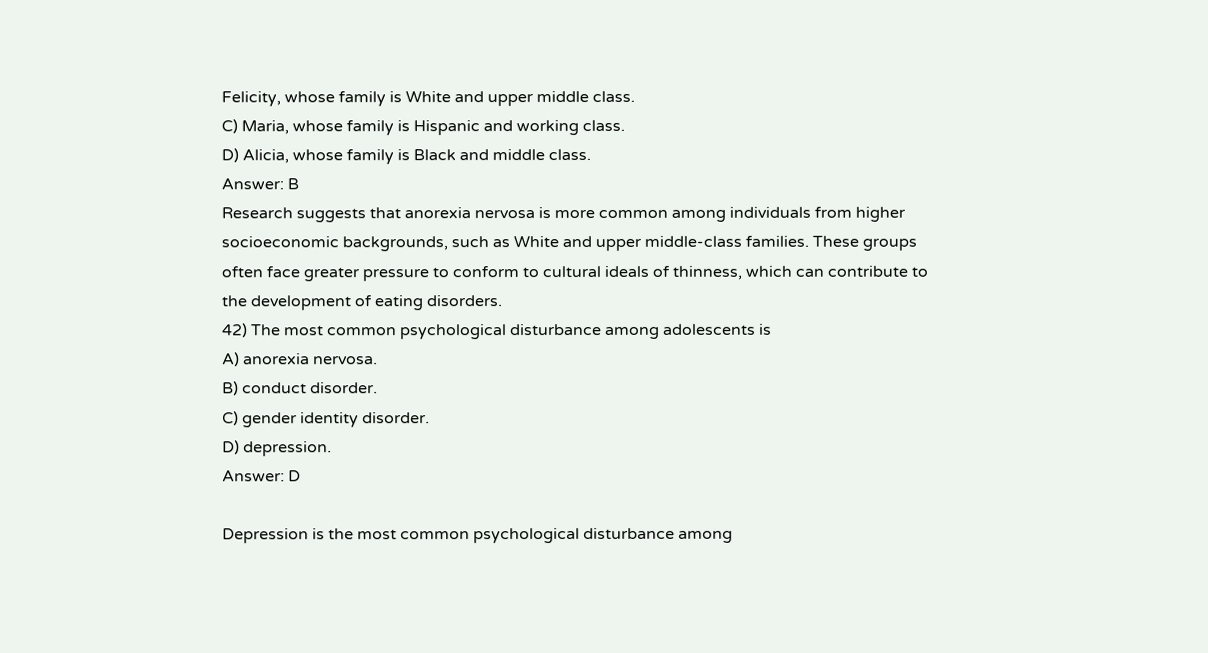Felicity, whose family is White and upper middle class.
C) Maria, whose family is Hispanic and working class.
D) Alicia, whose family is Black and middle class.
Answer: B
Research suggests that anorexia nervosa is more common among individuals from higher
socioeconomic backgrounds, such as White and upper middle-class families. These groups
often face greater pressure to conform to cultural ideals of thinness, which can contribute to
the development of eating disorders.
42) The most common psychological disturbance among adolescents is
A) anorexia nervosa.
B) conduct disorder.
C) gender identity disorder.
D) depression.
Answer: D

Depression is the most common psychological disturbance among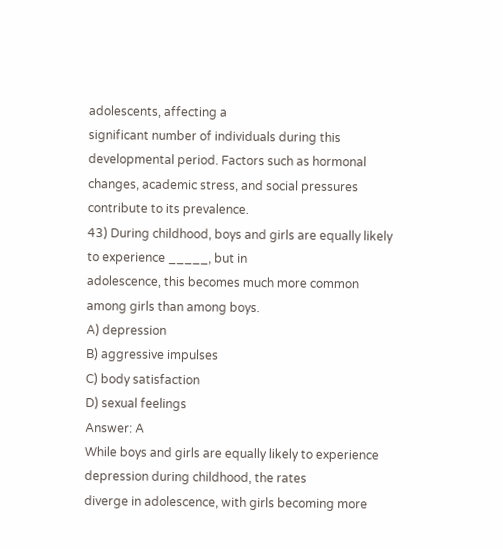adolescents, affecting a
significant number of individuals during this developmental period. Factors such as hormonal
changes, academic stress, and social pressures contribute to its prevalence.
43) During childhood, boys and girls are equally likely to experience _____, but in
adolescence, this becomes much more common among girls than among boys.
A) depression
B) aggressive impulses
C) body satisfaction
D) sexual feelings
Answer: A
While boys and girls are equally likely to experience depression during childhood, the rates
diverge in adolescence, with girls becoming more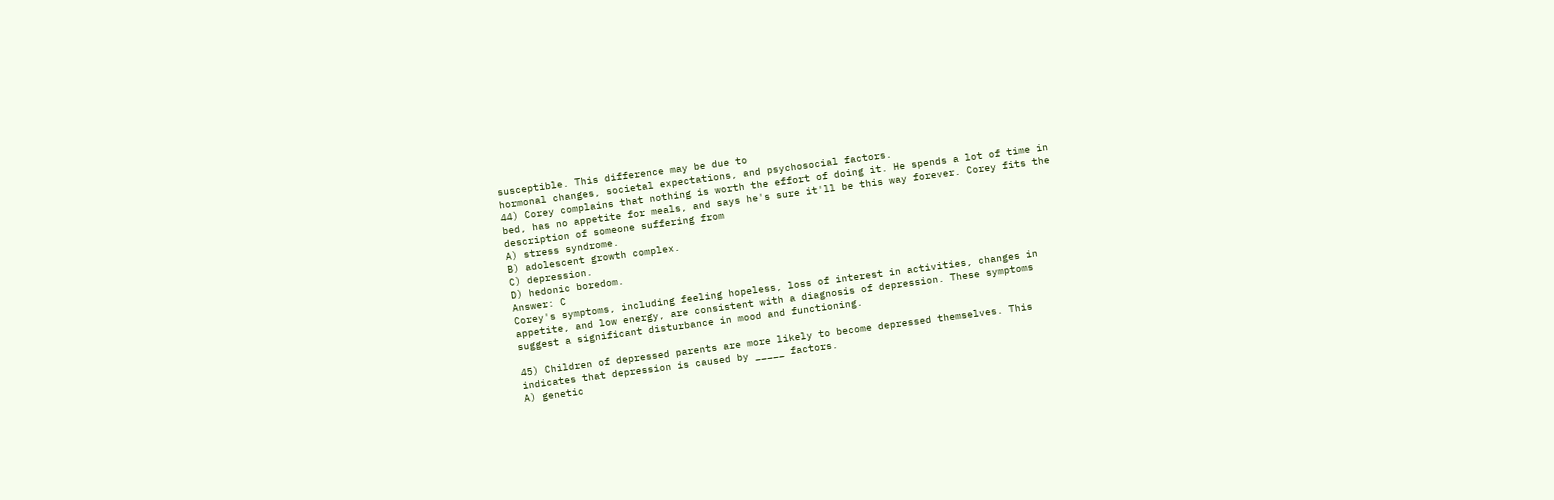susceptible. This difference may be due to
hormonal changes, societal expectations, and psychosocial factors.
44) Corey complains that nothing is worth the effort of doing it. He spends a lot of time in
bed, has no appetite for meals, and says he's sure it'll be this way forever. Corey fits the
description of someone suffering from
A) stress syndrome.
B) adolescent growth complex.
C) depression.
D) hedonic boredom.
Answer: C
Corey's symptoms, including feeling hopeless, loss of interest in activities, changes in
appetite, and low energy, are consistent with a diagnosis of depression. These symptoms
suggest a significant disturbance in mood and functioning.

45) Children of depressed parents are more likely to become depressed themselves. This
indicates that depression is caused by _____ factors.
A) genetic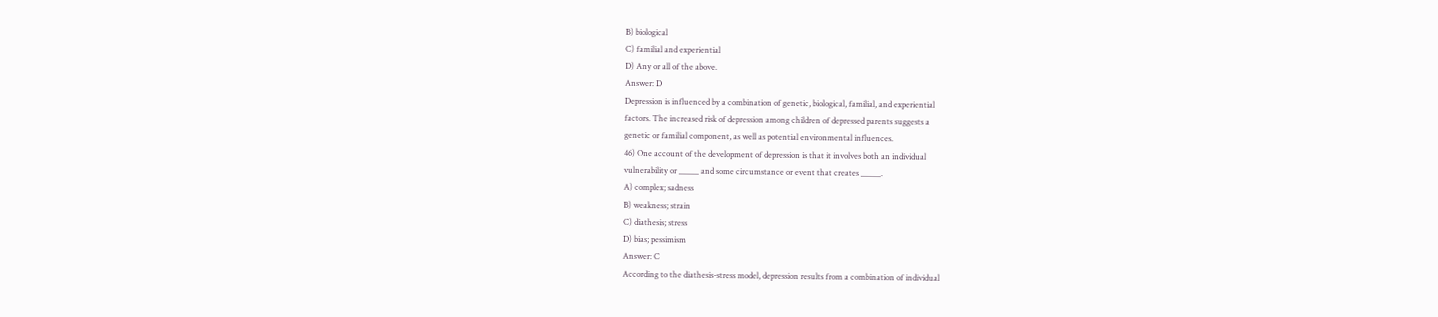B) biological
C) familial and experiential
D) Any or all of the above.
Answer: D
Depression is influenced by a combination of genetic, biological, familial, and experiential
factors. The increased risk of depression among children of depressed parents suggests a
genetic or familial component, as well as potential environmental influences.
46) One account of the development of depression is that it involves both an individual
vulnerability or _____ and some circumstance or event that creates _____.
A) complex; sadness
B) weakness; strain
C) diathesis; stress
D) bias; pessimism
Answer: C
According to the diathesis-stress model, depression results from a combination of individual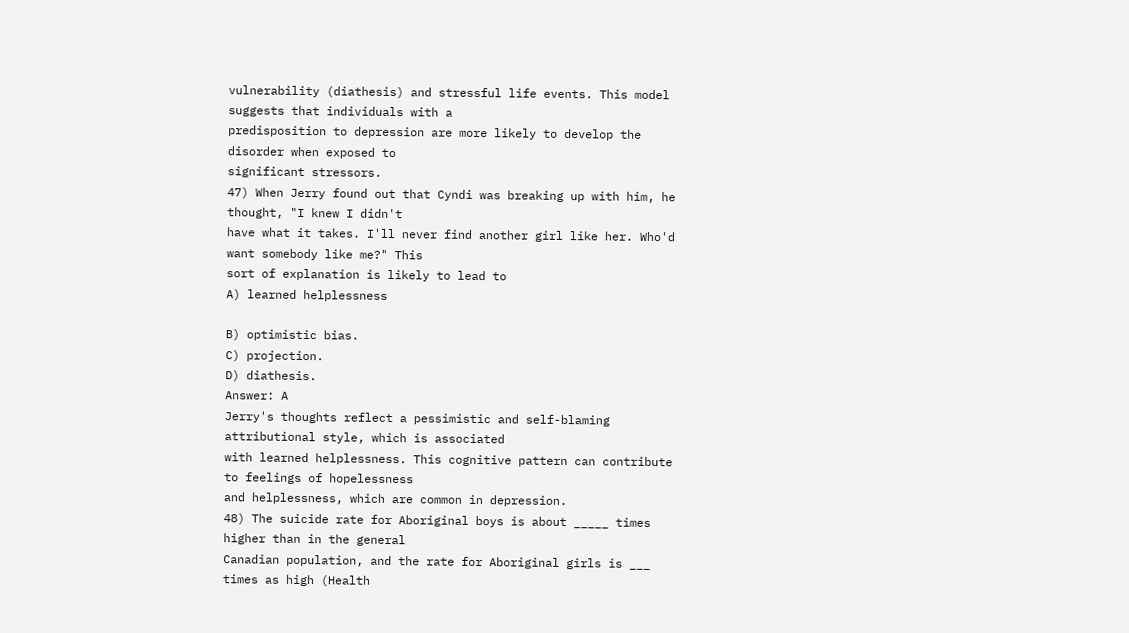vulnerability (diathesis) and stressful life events. This model suggests that individuals with a
predisposition to depression are more likely to develop the disorder when exposed to
significant stressors.
47) When Jerry found out that Cyndi was breaking up with him, he thought, "I knew I didn't
have what it takes. I'll never find another girl like her. Who'd want somebody like me?" This
sort of explanation is likely to lead to
A) learned helplessness

B) optimistic bias.
C) projection.
D) diathesis.
Answer: A
Jerry's thoughts reflect a pessimistic and self-blaming attributional style, which is associated
with learned helplessness. This cognitive pattern can contribute to feelings of hopelessness
and helplessness, which are common in depression.
48) The suicide rate for Aboriginal boys is about _____ times higher than in the general
Canadian population, and the rate for Aboriginal girls is ___ times as high (Health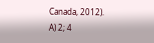Canada, 2012).
A) 2; 4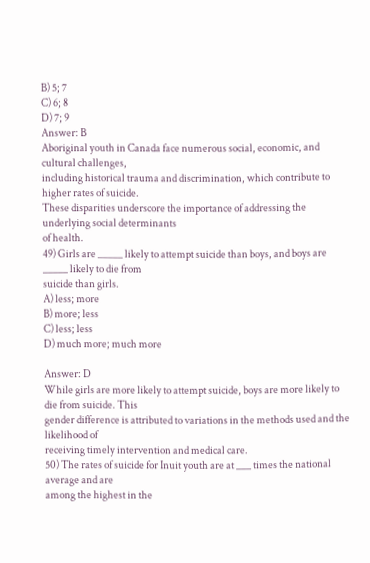B) 5; 7
C) 6; 8
D) 7; 9
Answer: B
Aboriginal youth in Canada face numerous social, economic, and cultural challenges,
including historical trauma and discrimination, which contribute to higher rates of suicide.
These disparities underscore the importance of addressing the underlying social determinants
of health.
49) Girls are _____ likely to attempt suicide than boys, and boys are _____ likely to die from
suicide than girls.
A) less; more
B) more; less
C) less; less
D) much more; much more

Answer: D
While girls are more likely to attempt suicide, boys are more likely to die from suicide. This
gender difference is attributed to variations in the methods used and the likelihood of
receiving timely intervention and medical care.
50) The rates of suicide for Inuit youth are at ___ times the national average and are
among the highest in the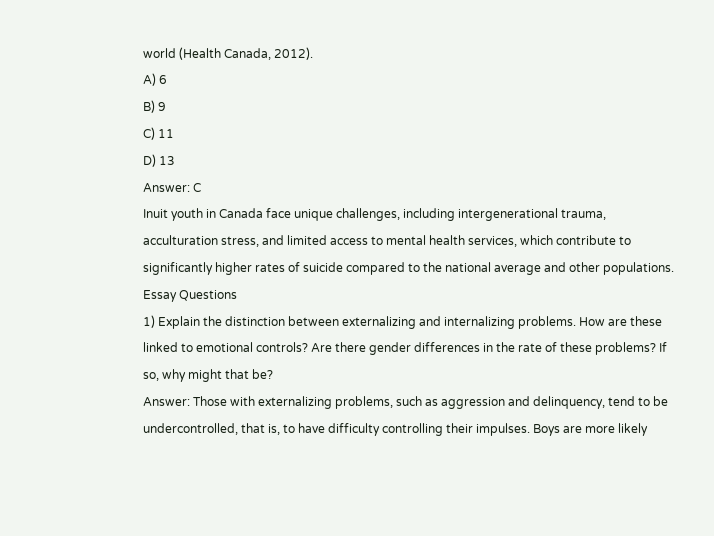world (Health Canada, 2012).
A) 6
B) 9
C) 11
D) 13
Answer: C
Inuit youth in Canada face unique challenges, including intergenerational trauma,
acculturation stress, and limited access to mental health services, which contribute to
significantly higher rates of suicide compared to the national average and other populations.
Essay Questions
1) Explain the distinction between externalizing and internalizing problems. How are these
linked to emotional controls? Are there gender differences in the rate of these problems? If
so, why might that be?
Answer: Those with externalizing problems, such as aggression and delinquency, tend to be
undercontrolled, that is, to have difficulty controlling their impulses. Boys are more likely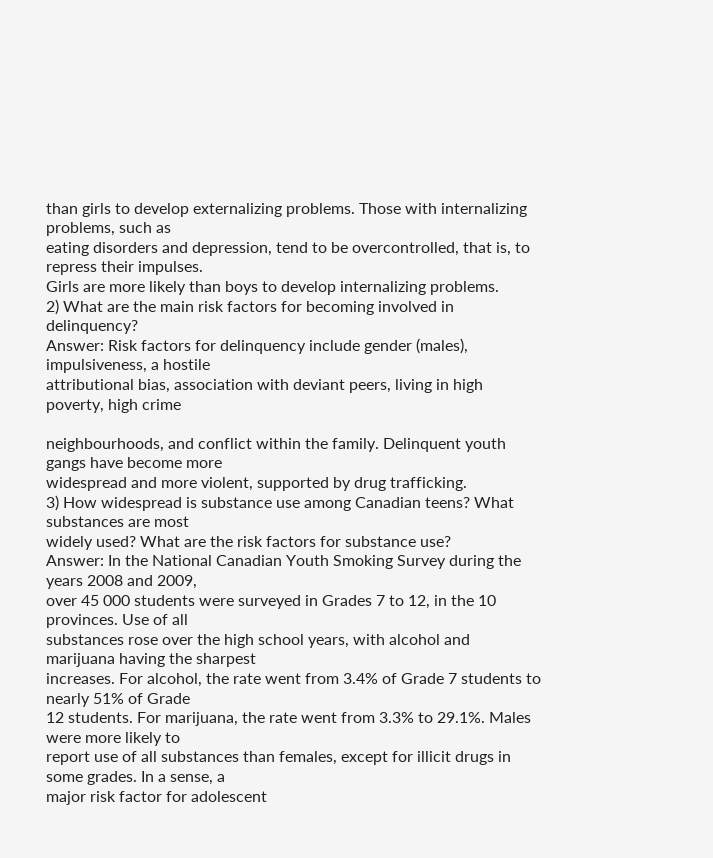than girls to develop externalizing problems. Those with internalizing problems, such as
eating disorders and depression, tend to be overcontrolled, that is, to repress their impulses.
Girls are more likely than boys to develop internalizing problems.
2) What are the main risk factors for becoming involved in delinquency?
Answer: Risk factors for delinquency include gender (males), impulsiveness, a hostile
attributional bias, association with deviant peers, living in high poverty, high crime

neighbourhoods, and conflict within the family. Delinquent youth gangs have become more
widespread and more violent, supported by drug trafficking.
3) How widespread is substance use among Canadian teens? What substances are most
widely used? What are the risk factors for substance use?
Answer: In the National Canadian Youth Smoking Survey during the years 2008 and 2009,
over 45 000 students were surveyed in Grades 7 to 12, in the 10 provinces. Use of all
substances rose over the high school years, with alcohol and marijuana having the sharpest
increases. For alcohol, the rate went from 3.4% of Grade 7 students to nearly 51% of Grade
12 students. For marijuana, the rate went from 3.3% to 29.1%. Males were more likely to
report use of all substances than females, except for illicit drugs in some grades. In a sense, a
major risk factor for adolescent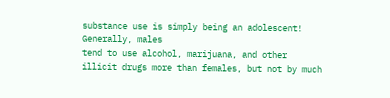substance use is simply being an adolescent! Generally, males
tend to use alcohol, marijuana, and other illicit drugs more than females, but not by much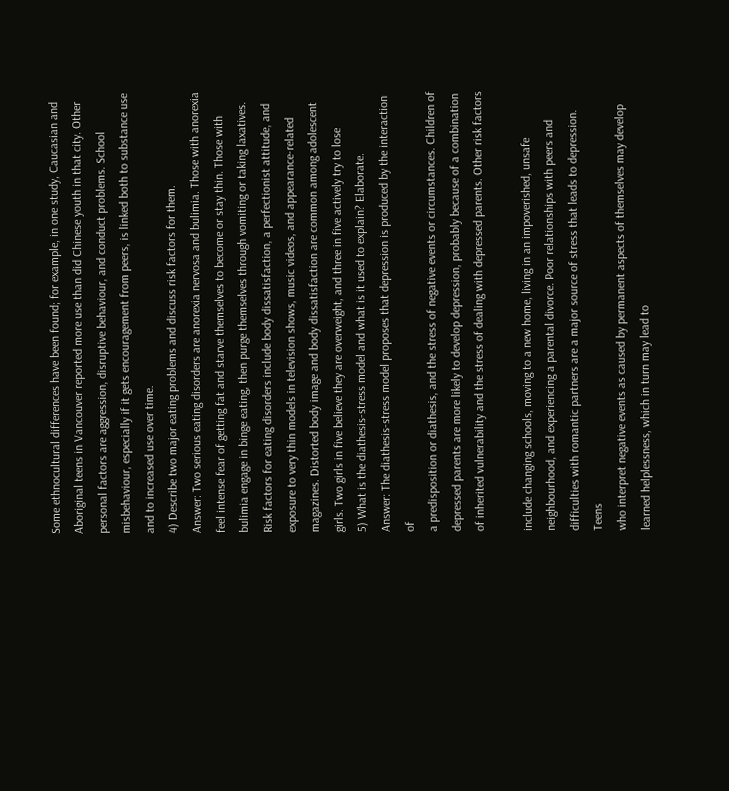Some ethnocultural differences have been found; for example, in one study, Caucasian and
Aboriginal teens in Vancouver reported more use than did Chinese youth in that city. Other
personal factors are aggression, disruptive behaviour, and conduct problems. School
misbehaviour, especially if it gets encouragement from peers, is linked both to substance use
and to increased use over time.
4) Describe two major eating problems and discuss risk factors for them.
Answer: Two serious eating disorders are anorexia nervosa and bulimia. Those with anorexia
feel intense fear of getting fat and starve themselves to become or stay thin. Those with
bulimia engage in binge eating, then purge themselves through vomiting or taking laxatives.
Risk factors for eating disorders include body dissatisfaction, a perfectionist attitude, and
exposure to very thin models in television shows, music videos, and appearance-related
magazines. Distorted body image and body dissatisfaction are common among adolescent
girls. Two girls in five believe they are overweight, and three in five actively try to lose
5) What is the diathesis-stress model and what is it used to explain? Elaborate.
Answer: The diathesis-stress model proposes that depression is produced by the interaction of
a predisposition or diathesis, and the stress of negative events or circumstances. Children of
depressed parents are more likely to develop depression, probably because of a combination
of inherited vulnerability and the stress of dealing with depressed parents. Other risk factors

include changing schools, moving to a new home, living in an impoverished, unsafe
neighbourhood, and experiencing a parental divorce. Poor relationships with peers and
difficulties with romantic partners are a major source of stress that leads to depression. Teens
who interpret negative events as caused by permanent aspects of themselves may develop
learned helplessness, which in turn may lead to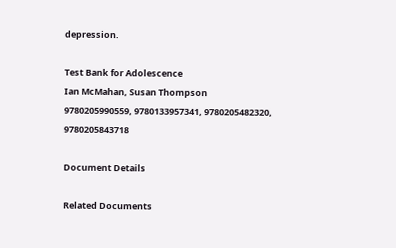depression.

Test Bank for Adolescence
Ian McMahan, Susan Thompson
9780205990559, 9780133957341, 9780205482320, 9780205843718

Document Details

Related Documents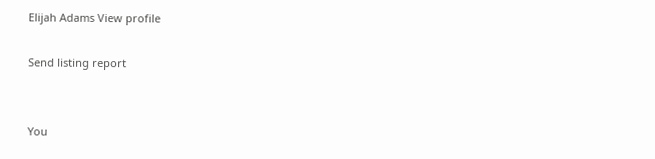Elijah Adams View profile

Send listing report


You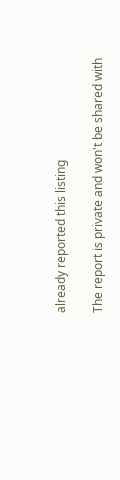already reported this listing

The report is private and won't be shared with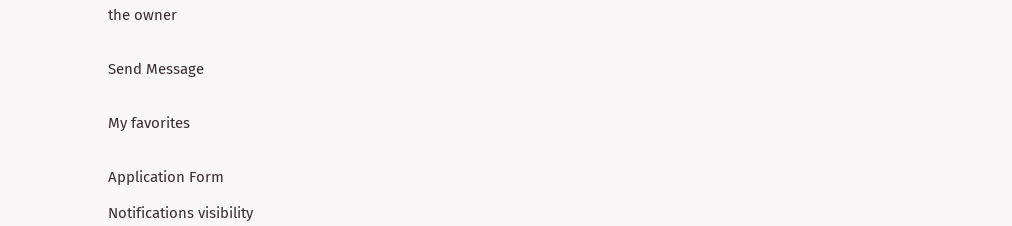the owner


Send Message


My favorites


Application Form

Notifications visibility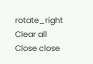rotate_right Clear all Close close